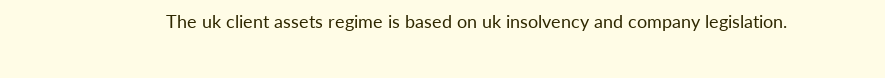The uk client assets regime is based on uk insolvency and company legislation.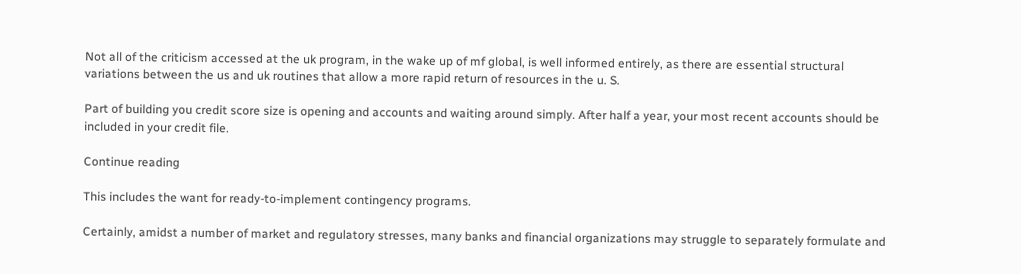Not all of the criticism accessed at the uk program, in the wake up of mf global, is well informed entirely, as there are essential structural variations between the us and uk routines that allow a more rapid return of resources in the u. S.

Part of building you credit score size is opening and accounts and waiting around simply. After half a year, your most recent accounts should be included in your credit file.

Continue reading

This includes the want for ready-to-implement contingency programs.

Certainly, amidst a number of market and regulatory stresses, many banks and financial organizations may struggle to separately formulate and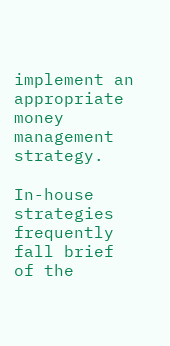implement an appropriate money management strategy.

In-house strategies frequently fall brief of the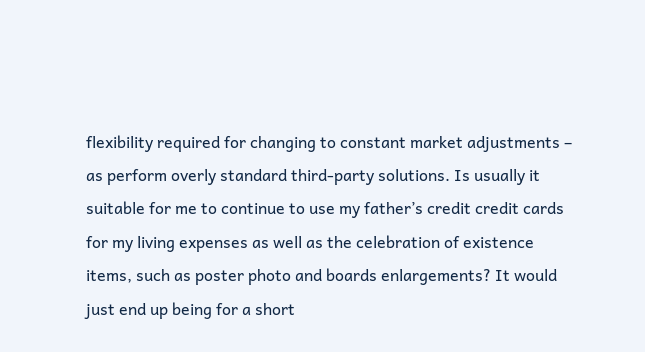flexibility required for changing to constant market adjustments – as perform overly standard third-party solutions. Is usually it suitable for me to continue to use my father’s credit credit cards for my living expenses as well as the celebration of existence items, such as poster photo and boards enlargements? It would just end up being for a short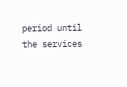period until the services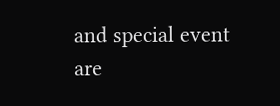and special event are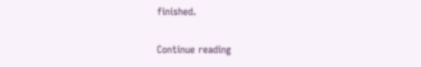finished.

Continue reading